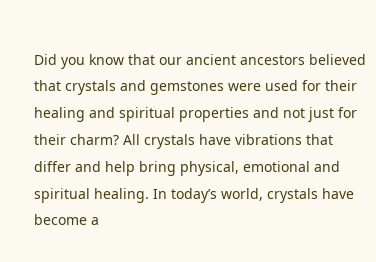Did you know that our ancient ancestors believed that crystals and gemstones were used for their healing and spiritual properties and not just for their charm? All crystals have vibrations that differ and help bring physical, emotional and spiritual healing. In today’s world, crystals have become a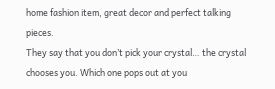home fashion item, great decor and perfect talking pieces.
They say that you don’t pick your crystal… the crystal chooses you. Which one pops out at you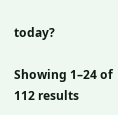today?

Showing 1–24 of 112 results